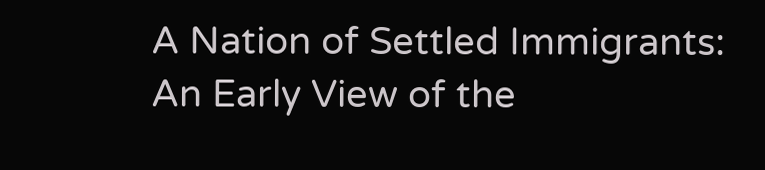A Nation of Settled Immigrants: An Early View of the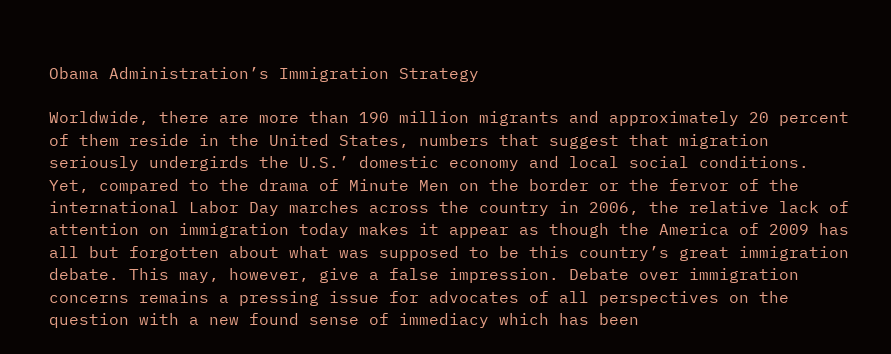Obama Administration’s Immigration Strategy

Worldwide, there are more than 190 million migrants and approximately 20 percent of them reside in the United States, numbers that suggest that migration seriously undergirds the U.S.’ domestic economy and local social conditions. Yet, compared to the drama of Minute Men on the border or the fervor of the international Labor Day marches across the country in 2006, the relative lack of attention on immigration today makes it appear as though the America of 2009 has all but forgotten about what was supposed to be this country’s great immigration debate. This may, however, give a false impression. Debate over immigration concerns remains a pressing issue for advocates of all perspectives on the question with a new found sense of immediacy which has been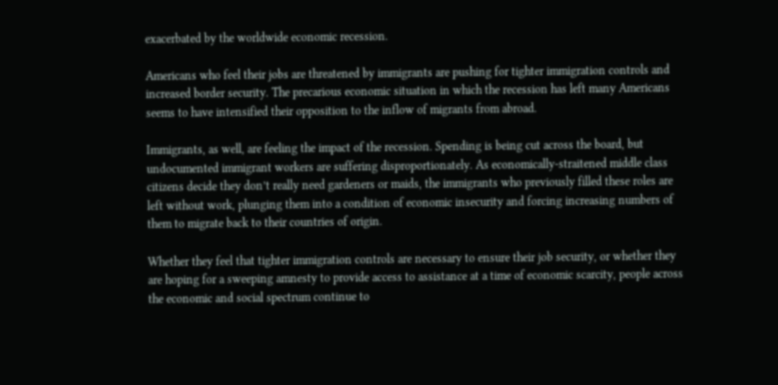exacerbated by the worldwide economic recession.

Americans who feel their jobs are threatened by immigrants are pushing for tighter immigration controls and increased border security. The precarious economic situation in which the recession has left many Americans seems to have intensified their opposition to the inflow of migrants from abroad.

Immigrants, as well, are feeling the impact of the recession. Spending is being cut across the board, but undocumented immigrant workers are suffering disproportionately. As economically-straitened middle class citizens decide they don’t really need gardeners or maids, the immigrants who previously filled these roles are left without work, plunging them into a condition of economic insecurity and forcing increasing numbers of them to migrate back to their countries of origin.

Whether they feel that tighter immigration controls are necessary to ensure their job security, or whether they are hoping for a sweeping amnesty to provide access to assistance at a time of economic scarcity, people across the economic and social spectrum continue to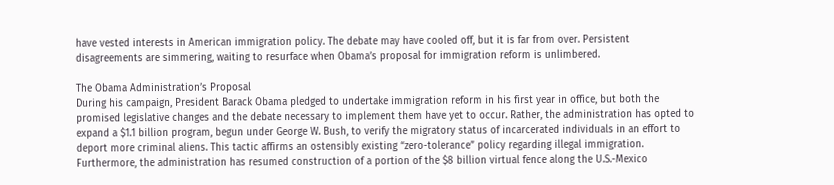have vested interests in American immigration policy. The debate may have cooled off, but it is far from over. Persistent disagreements are simmering, waiting to resurface when Obama’s proposal for immigration reform is unlimbered.

The Obama Administration’s Proposal
During his campaign, President Barack Obama pledged to undertake immigration reform in his first year in office, but both the promised legislative changes and the debate necessary to implement them have yet to occur. Rather, the administration has opted to expand a $1.1 billion program, begun under George W. Bush, to verify the migratory status of incarcerated individuals in an effort to deport more criminal aliens. This tactic affirms an ostensibly existing “zero-tolerance” policy regarding illegal immigration. Furthermore, the administration has resumed construction of a portion of the $8 billion virtual fence along the U.S.-Mexico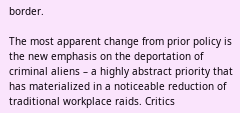border.

The most apparent change from prior policy is the new emphasis on the deportation of criminal aliens – a highly abstract priority that has materialized in a noticeable reduction of traditional workplace raids. Critics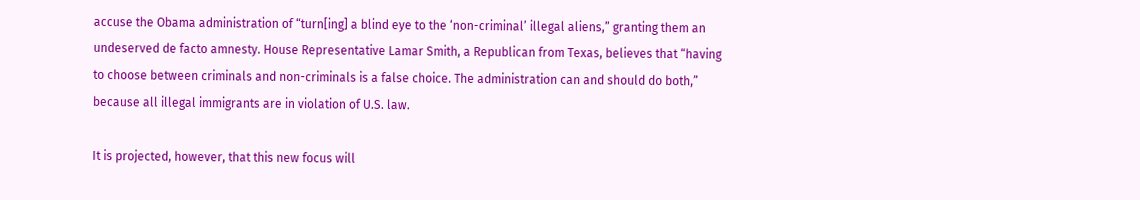accuse the Obama administration of “turn[ing] a blind eye to the ‘non-criminal’ illegal aliens,” granting them an undeserved de facto amnesty. House Representative Lamar Smith, a Republican from Texas, believes that “having to choose between criminals and non-criminals is a false choice. The administration can and should do both,” because all illegal immigrants are in violation of U.S. law.

It is projected, however, that this new focus will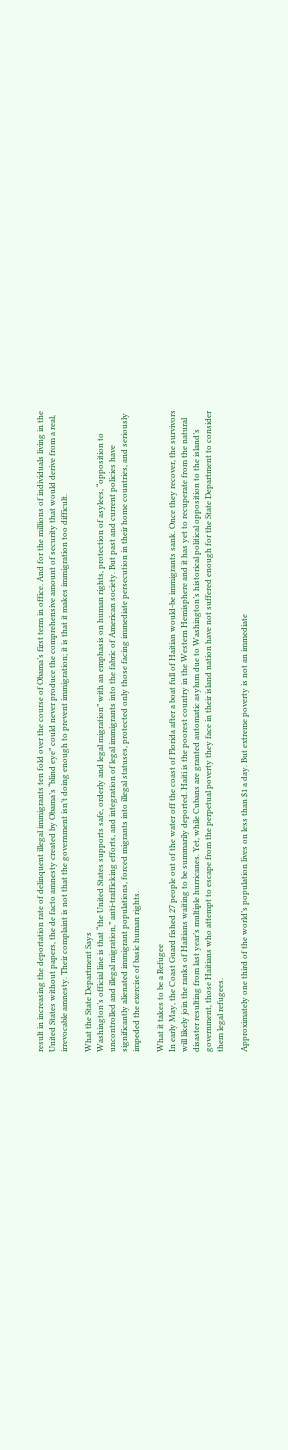result in increasing the deportation rate of delinquent illegal immigrants ten fold over the course of Obama’s first term in office. And for the millions of individuals living in the United States without papers, the de facto amnesty created by Obama’s “blind eye” could never produce the comprehensive amount of security that would derive from a real, irrevocable amnesty. Their complaint is not that the government isn’t doing enough to prevent immigration; it is that it makes immigration too difficult.

What the State Department Says
Washington’s official line is that “the United States supports safe, orderly and legal migration” with an emphasis on human rights, protection of asylees, “opposition to uncontrolled and illegal migration,” anti-trafficking efforts, and integration of legal immigrants into the fabric of American society. But past and current policies have significantly alienated immigrant populations, forced migrants into illegal statuses, protected only those facing immediate persecution in their home countries, and seriously impeded the exercise of basic human rights.

What it takes to be a Refugee
In early May, the Coast Guard fished 27 people out of the water off the coast of Florida after a boat full of Haitian would-be immigrants sank. Once they recover, the survivors will likely join the ranks of Haitians waiting to be summarily deported. Haiti is the poorest country in the Western Hemisphere and it has yet to recuperate from the natural disaster resulting from last year’s multiple hurricanes. Yet, while Cubans are granted automatic asylum due to Washington’s historical political opposition to the island’s government, those Haitians who attempt to escape from the perpetual poverty they face in their island nation have not suffered enough for the State Department to consider them legal refugees.

Approximately one third of the world’s population lives on less than $1 a day. But extreme poverty is not an immediate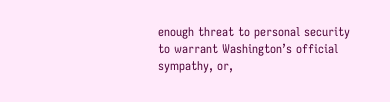enough threat to personal security to warrant Washington’s official sympathy, or,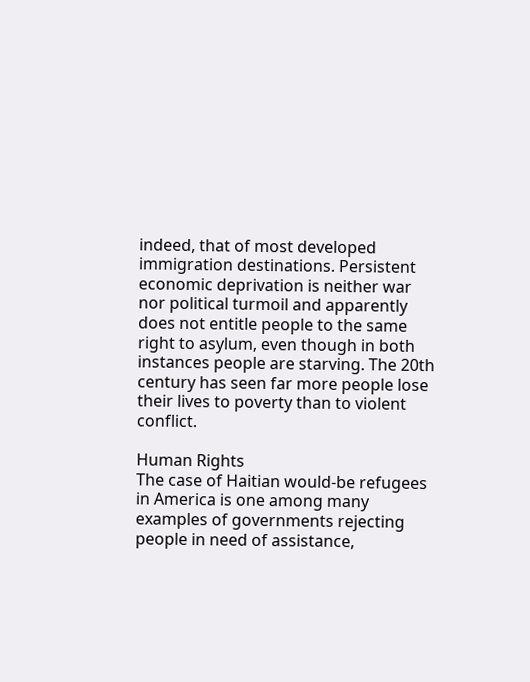indeed, that of most developed immigration destinations. Persistent economic deprivation is neither war nor political turmoil and apparently does not entitle people to the same right to asylum, even though in both instances people are starving. The 20th century has seen far more people lose their lives to poverty than to violent conflict.

Human Rights
The case of Haitian would-be refugees in America is one among many examples of governments rejecting people in need of assistance,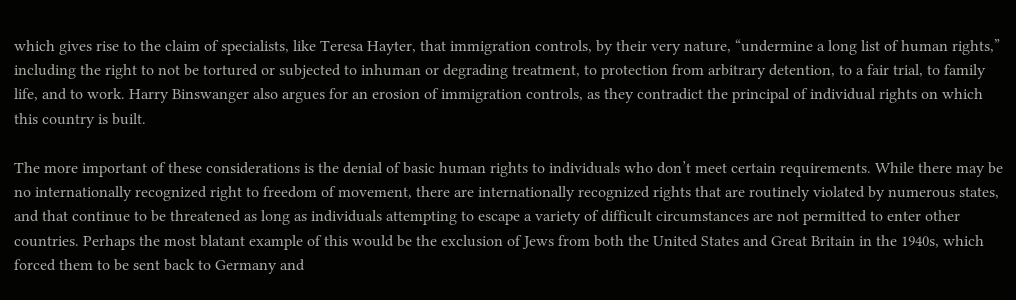which gives rise to the claim of specialists, like Teresa Hayter, that immigration controls, by their very nature, “undermine a long list of human rights,” including the right to not be tortured or subjected to inhuman or degrading treatment, to protection from arbitrary detention, to a fair trial, to family life, and to work. Harry Binswanger also argues for an erosion of immigration controls, as they contradict the principal of individual rights on which this country is built.

The more important of these considerations is the denial of basic human rights to individuals who don’t meet certain requirements. While there may be no internationally recognized right to freedom of movement, there are internationally recognized rights that are routinely violated by numerous states, and that continue to be threatened as long as individuals attempting to escape a variety of difficult circumstances are not permitted to enter other countries. Perhaps the most blatant example of this would be the exclusion of Jews from both the United States and Great Britain in the 1940s, which forced them to be sent back to Germany and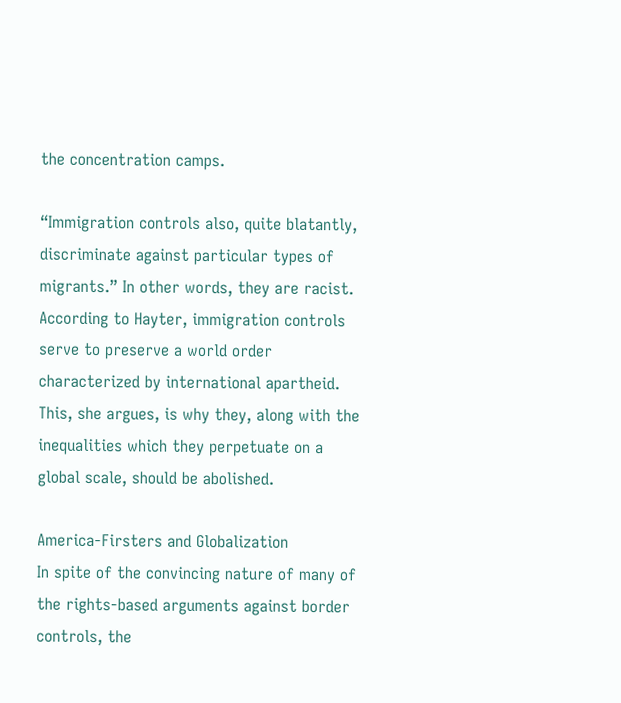the concentration camps.

“Immigration controls also, quite blatantly, discriminate against particular types of migrants.” In other words, they are racist. According to Hayter, immigration controls serve to preserve a world order characterized by international apartheid. This, she argues, is why they, along with the inequalities which they perpetuate on a global scale, should be abolished.

America-Firsters and Globalization
In spite of the convincing nature of many of the rights-based arguments against border controls, the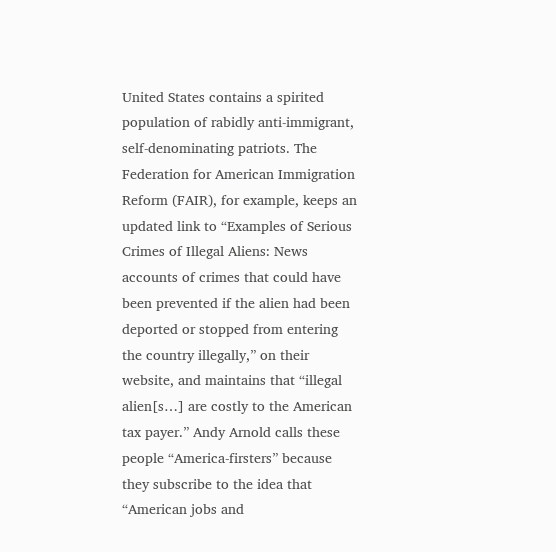United States contains a spirited population of rabidly anti-immigrant, self-denominating patriots. The Federation for American Immigration Reform (FAIR), for example, keeps an updated link to “Examples of Serious Crimes of Illegal Aliens: News accounts of crimes that could have been prevented if the alien had been deported or stopped from entering the country illegally,” on their website, and maintains that “illegal alien[s…] are costly to the American tax payer.” Andy Arnold calls these people “America-firsters” because they subscribe to the idea that “American jobs and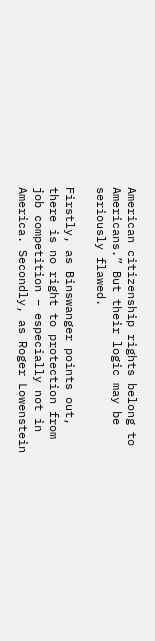American citizenship rights belong to Americans.” But their logic may be seriously flawed.

Firstly, as Binswanger points out, there is no right to protection from job competition – especially not in America. Secondly, as Roger Lowenstein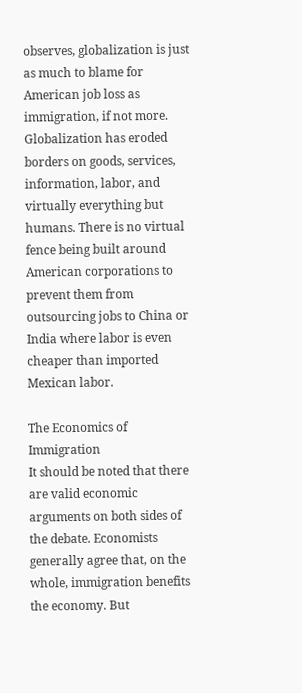observes, globalization is just as much to blame for American job loss as immigration, if not more. Globalization has eroded borders on goods, services, information, labor, and virtually everything but humans. There is no virtual fence being built around American corporations to prevent them from outsourcing jobs to China or India where labor is even cheaper than imported Mexican labor.

The Economics of Immigration
It should be noted that there are valid economic arguments on both sides of the debate. Economists generally agree that, on the whole, immigration benefits the economy. But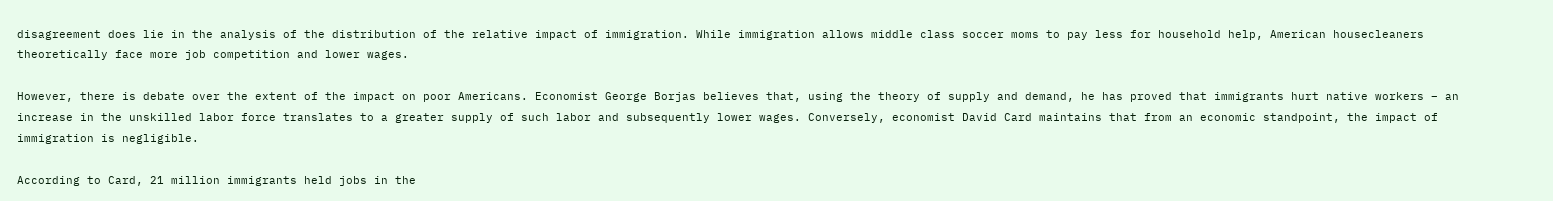disagreement does lie in the analysis of the distribution of the relative impact of immigration. While immigration allows middle class soccer moms to pay less for household help, American housecleaners theoretically face more job competition and lower wages.

However, there is debate over the extent of the impact on poor Americans. Economist George Borjas believes that, using the theory of supply and demand, he has proved that immigrants hurt native workers – an increase in the unskilled labor force translates to a greater supply of such labor and subsequently lower wages. Conversely, economist David Card maintains that from an economic standpoint, the impact of immigration is negligible.

According to Card, 21 million immigrants held jobs in the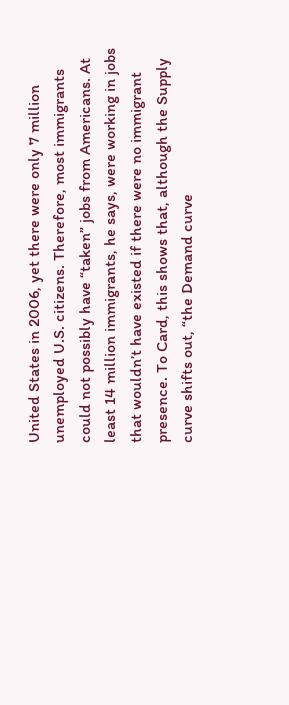United States in 2006, yet there were only 7 million unemployed U.S. citizens. Therefore, most immigrants could not possibly have “taken” jobs from Americans. At least 14 million immigrants, he says, were working in jobs that wouldn’t have existed if there were no immigrant presence. To Card, this shows that, although the Supply curve shifts out, “the Demand curve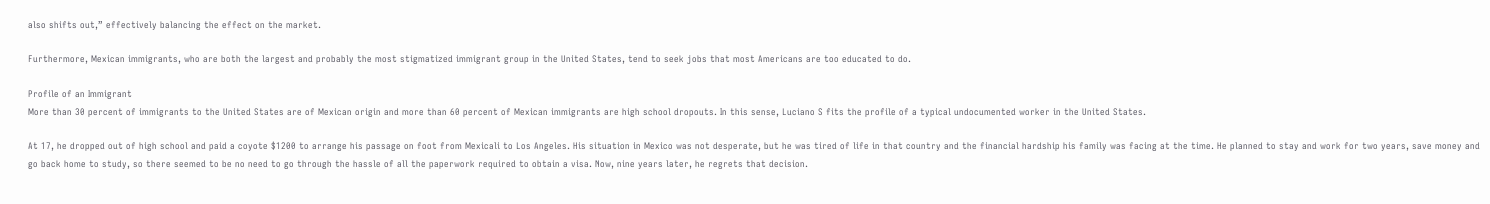also shifts out,” effectively balancing the effect on the market.

Furthermore, Mexican immigrants, who are both the largest and probably the most stigmatized immigrant group in the United States, tend to seek jobs that most Americans are too educated to do.

Profile of an Immigrant
More than 30 percent of immigrants to the United States are of Mexican origin and more than 60 percent of Mexican immigrants are high school dropouts. In this sense, Luciano S fits the profile of a typical undocumented worker in the United States.

At 17, he dropped out of high school and paid a coyote $1200 to arrange his passage on foot from Mexicali to Los Angeles. His situation in Mexico was not desperate, but he was tired of life in that country and the financial hardship his family was facing at the time. He planned to stay and work for two years, save money and go back home to study, so there seemed to be no need to go through the hassle of all the paperwork required to obtain a visa. Now, nine years later, he regrets that decision.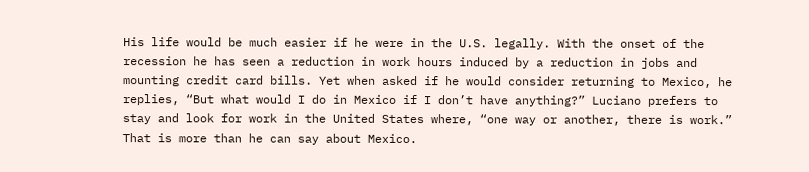His life would be much easier if he were in the U.S. legally. With the onset of the recession he has seen a reduction in work hours induced by a reduction in jobs and mounting credit card bills. Yet when asked if he would consider returning to Mexico, he replies, “But what would I do in Mexico if I don’t have anything?” Luciano prefers to stay and look for work in the United States where, “one way or another, there is work.” That is more than he can say about Mexico.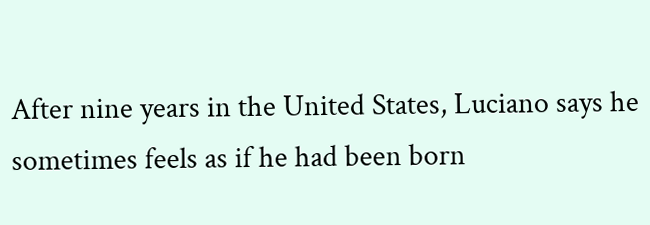After nine years in the United States, Luciano says he sometimes feels as if he had been born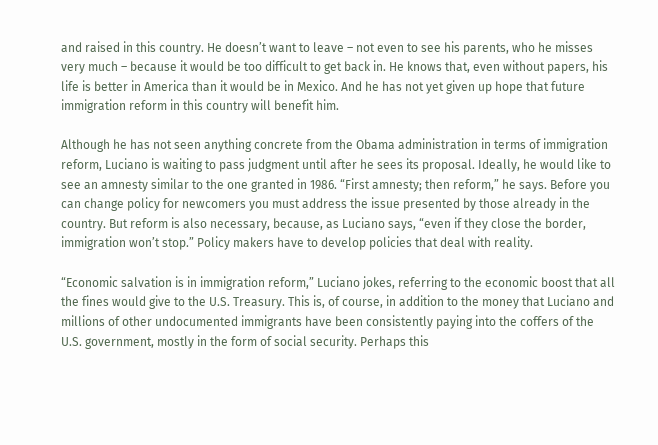and raised in this country. He doesn’t want to leave – not even to see his parents, who he misses very much – because it would be too difficult to get back in. He knows that, even without papers, his life is better in America than it would be in Mexico. And he has not yet given up hope that future immigration reform in this country will benefit him.

Although he has not seen anything concrete from the Obama administration in terms of immigration reform, Luciano is waiting to pass judgment until after he sees its proposal. Ideally, he would like to see an amnesty similar to the one granted in 1986. “First amnesty; then reform,” he says. Before you can change policy for newcomers you must address the issue presented by those already in the country. But reform is also necessary, because, as Luciano says, “even if they close the border, immigration won’t stop.” Policy makers have to develop policies that deal with reality.

“Economic salvation is in immigration reform,” Luciano jokes, referring to the economic boost that all the fines would give to the U.S. Treasury. This is, of course, in addition to the money that Luciano and millions of other undocumented immigrants have been consistently paying into the coffers of the U.S. government, mostly in the form of social security. Perhaps this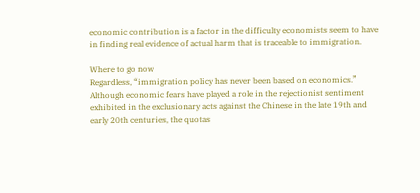economic contribution is a factor in the difficulty economists seem to have in finding real evidence of actual harm that is traceable to immigration.

Where to go now
Regardless, “immigration policy has never been based on economics.” Although economic fears have played a role in the rejectionist sentiment exhibited in the exclusionary acts against the Chinese in the late 19th and early 20th centuries, the quotas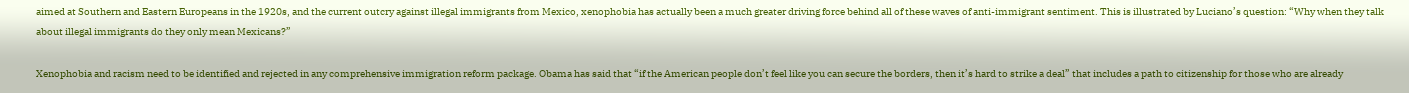aimed at Southern and Eastern Europeans in the 1920s, and the current outcry against illegal immigrants from Mexico, xenophobia has actually been a much greater driving force behind all of these waves of anti-immigrant sentiment. This is illustrated by Luciano’s question: “Why when they talk about illegal immigrants do they only mean Mexicans?”

Xenophobia and racism need to be identified and rejected in any comprehensive immigration reform package. Obama has said that “if the American people don’t feel like you can secure the borders, then it’s hard to strike a deal” that includes a path to citizenship for those who are already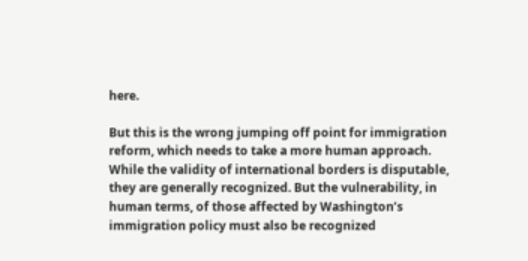here.

But this is the wrong jumping off point for immigration reform, which needs to take a more human approach. While the validity of international borders is disputable, they are generally recognized. But the vulnerability, in human terms, of those affected by Washington’s immigration policy must also be recognized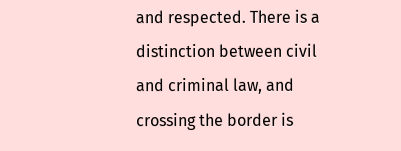and respected. There is a distinction between civil and criminal law, and crossing the border is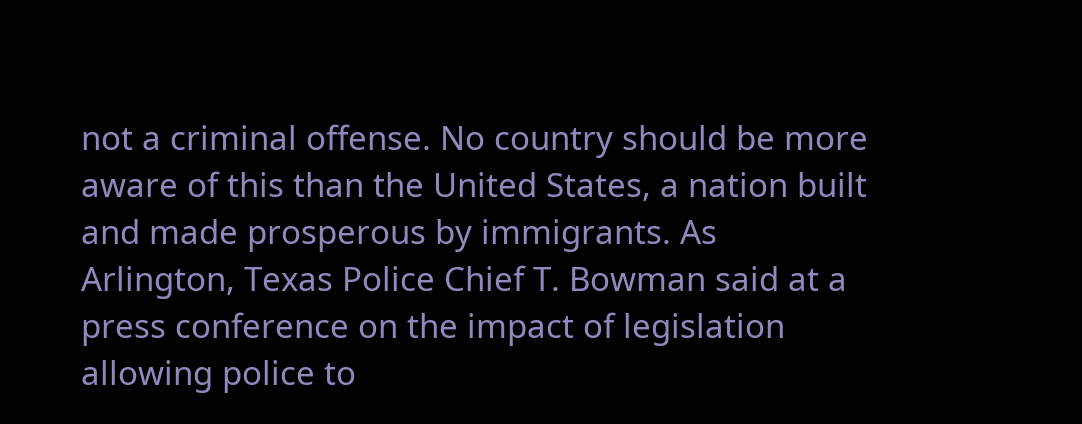not a criminal offense. No country should be more aware of this than the United States, a nation built and made prosperous by immigrants. As Arlington, Texas Police Chief T. Bowman said at a press conference on the impact of legislation allowing police to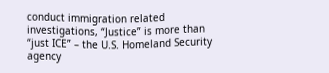conduct immigration related investigations, “Justice” is more than “just ICE” – the U.S. Homeland Security agency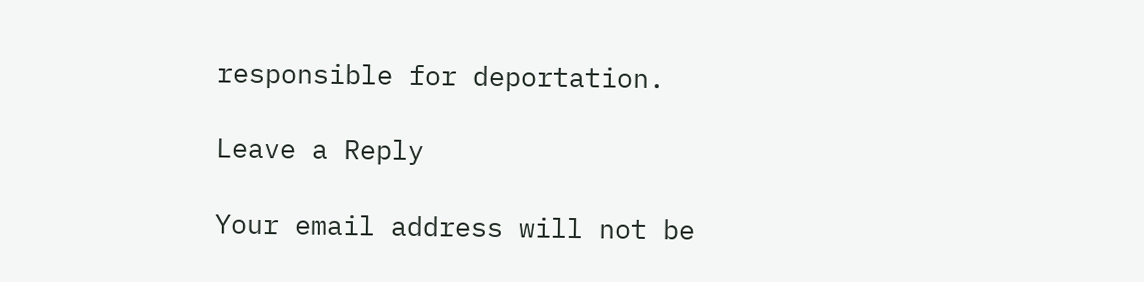responsible for deportation.

Leave a Reply

Your email address will not be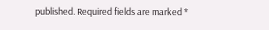published. Required fields are marked *